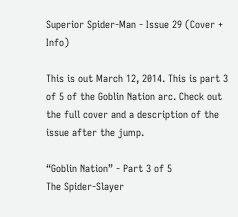Superior Spider-Man - Issue 29 (Cover + Info)

This is out March 12, 2014. This is part 3 of 5 of the Goblin Nation arc. Check out the full cover and a description of the issue after the jump.

“Goblin Nation” - Part 3 of 5
The Spider-Slayer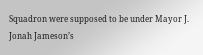Squadron were supposed to be under Mayor J. Jonah Jameson’s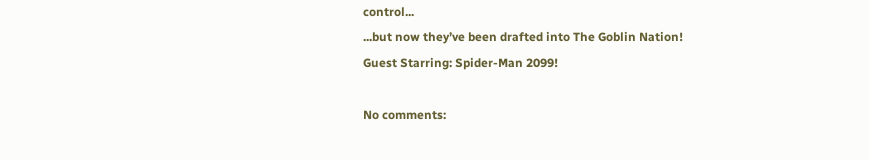control...
...but now they’ve been drafted into The Goblin Nation!
Guest Starring: Spider-Man 2099!

No comments: